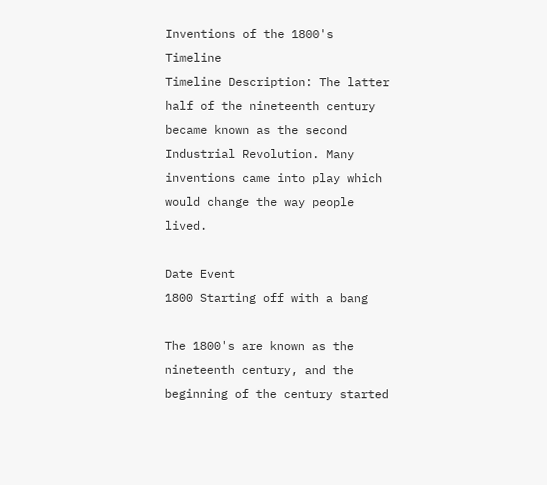Inventions of the 1800's Timeline
Timeline Description: The latter half of the nineteenth century became known as the second Industrial Revolution. Many inventions came into play which would change the way people lived.

Date Event
1800 Starting off with a bang

The 1800's are known as the nineteenth century, and the beginning of the century started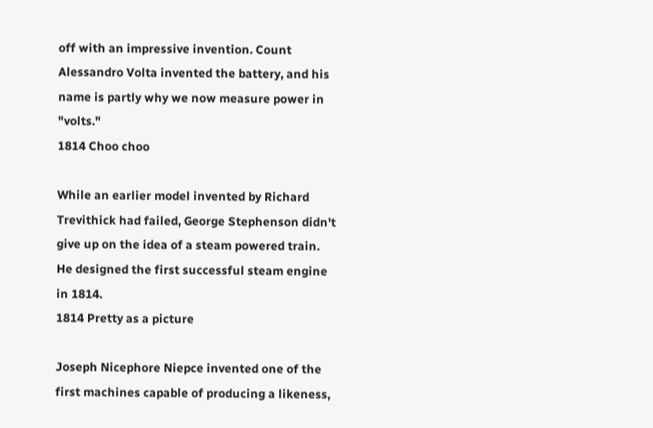off with an impressive invention. Count Alessandro Volta invented the battery, and his name is partly why we now measure power in "volts."
1814 Choo choo

While an earlier model invented by Richard Trevithick had failed, George Stephenson didn't give up on the idea of a steam powered train. He designed the first successful steam engine in 1814.
1814 Pretty as a picture

Joseph Nicephore Niepce invented one of the first machines capable of producing a likeness,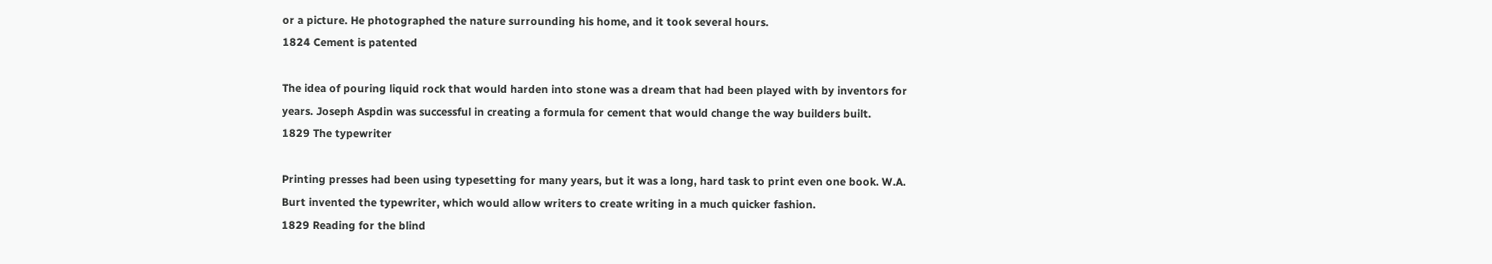or a picture. He photographed the nature surrounding his home, and it took several hours.
1824 Cement is patented

The idea of pouring liquid rock that would harden into stone was a dream that had been played with by inventors for years. Joseph Aspdin was successful in creating a formula for cement that would change the way builders built.
1829 The typewriter

Printing presses had been using typesetting for many years, but it was a long, hard task to print even one book. W.A. Burt invented the typewriter, which would allow writers to create writing in a much quicker fashion.
1829 Reading for the blind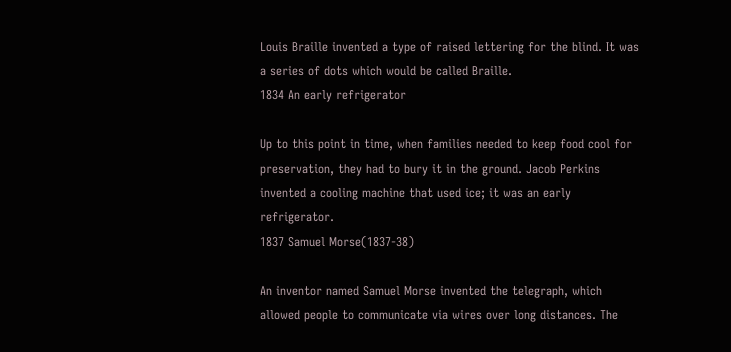Louis Braille invented a type of raised lettering for the blind. It was a series of dots which would be called Braille.
1834 An early refrigerator

Up to this point in time, when families needed to keep food cool for preservation, they had to bury it in the ground. Jacob Perkins invented a cooling machine that used ice; it was an early refrigerator.
1837 Samuel Morse(1837-38)

An inventor named Samuel Morse invented the telegraph, which allowed people to communicate via wires over long distances. The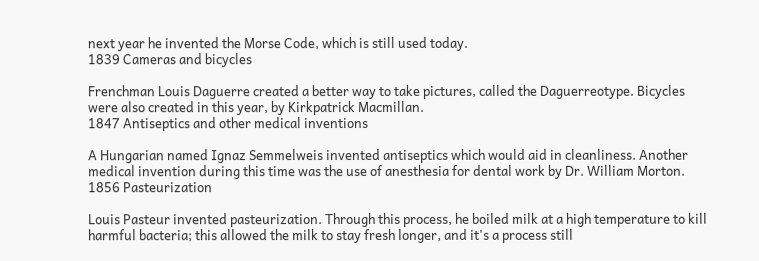next year he invented the Morse Code, which is still used today.
1839 Cameras and bicycles

Frenchman Louis Daguerre created a better way to take pictures, called the Daguerreotype. Bicycles were also created in this year, by Kirkpatrick Macmillan.
1847 Antiseptics and other medical inventions

A Hungarian named Ignaz Semmelweis invented antiseptics which would aid in cleanliness. Another medical invention during this time was the use of anesthesia for dental work by Dr. William Morton.
1856 Pasteurization

Louis Pasteur invented pasteurization. Through this process, he boiled milk at a high temperature to kill harmful bacteria; this allowed the milk to stay fresh longer, and it's a process still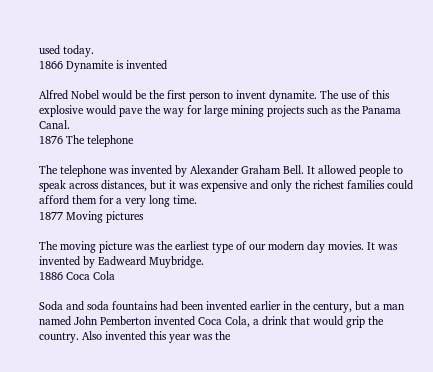used today.
1866 Dynamite is invented

Alfred Nobel would be the first person to invent dynamite. The use of this explosive would pave the way for large mining projects such as the Panama Canal.
1876 The telephone

The telephone was invented by Alexander Graham Bell. It allowed people to speak across distances, but it was expensive and only the richest families could afford them for a very long time.
1877 Moving pictures

The moving picture was the earliest type of our modern day movies. It was invented by Eadweard Muybridge.
1886 Coca Cola

Soda and soda fountains had been invented earlier in the century, but a man named John Pemberton invented Coca Cola, a drink that would grip the country. Also invented this year was the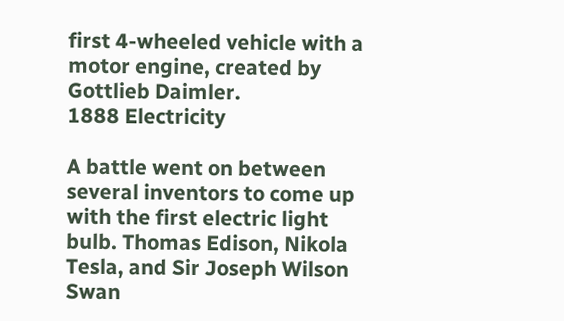first 4-wheeled vehicle with a motor engine, created by Gottlieb Daimler.
1888 Electricity

A battle went on between several inventors to come up with the first electric light bulb. Thomas Edison, Nikola Tesla, and Sir Joseph Wilson Swan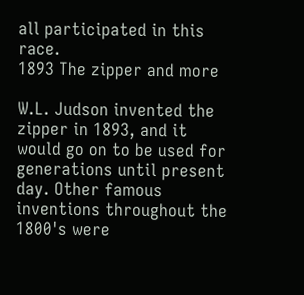all participated in this race.
1893 The zipper and more

W.L. Judson invented the zipper in 1893, and it would go on to be used for generations until present day. Other famous inventions throughout the 1800's were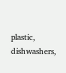plastic, dishwashers,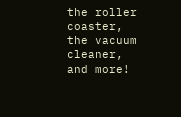the roller coaster, the vacuum cleaner, and more!